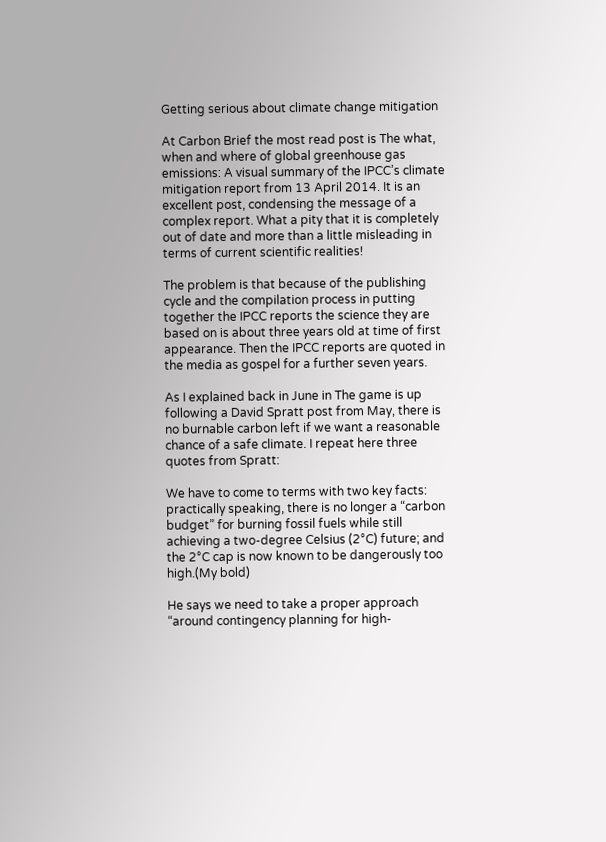Getting serious about climate change mitigation

At Carbon Brief the most read post is The what, when and where of global greenhouse gas emissions: A visual summary of the IPCC’s climate mitigation report from 13 April 2014. It is an excellent post, condensing the message of a complex report. What a pity that it is completely out of date and more than a little misleading in terms of current scientific realities!

The problem is that because of the publishing cycle and the compilation process in putting together the IPCC reports the science they are based on is about three years old at time of first appearance. Then the IPCC reports are quoted in the media as gospel for a further seven years.

As I explained back in June in The game is up following a David Spratt post from May, there is no burnable carbon left if we want a reasonable chance of a safe climate. I repeat here three quotes from Spratt:

We have to come to terms with two key facts: practically speaking, there is no longer a “carbon budget” for burning fossil fuels while still achieving a two-degree Celsius (2°C) future; and the 2°C cap is now known to be dangerously too high.(My bold)

He says we need to take a proper approach “around contingency planning for high-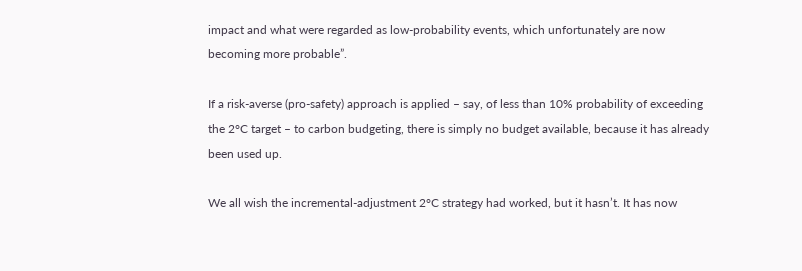impact and what were regarded as low-probability events, which unfortunately are now becoming more probable”.

If a risk-averse (pro-safety) approach is applied – say, of less than 10% probability of exceeding the 2°C target – to carbon budgeting, there is simply no budget available, because it has already been used up.

We all wish the incremental-adjustment 2°C strategy had worked, but it hasn’t. It has now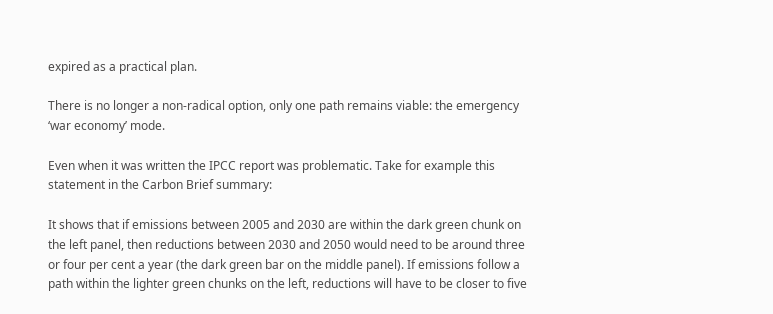expired as a practical plan.

There is no longer a non-radical option, only one path remains viable: the emergency ‘war economy’ mode.

Even when it was written the IPCC report was problematic. Take for example this statement in the Carbon Brief summary:

It shows that if emissions between 2005 and 2030 are within the dark green chunk on the left panel, then reductions between 2030 and 2050 would need to be around three or four per cent a year (the dark green bar on the middle panel). If emissions follow a path within the lighter green chunks on the left, reductions will have to be closer to five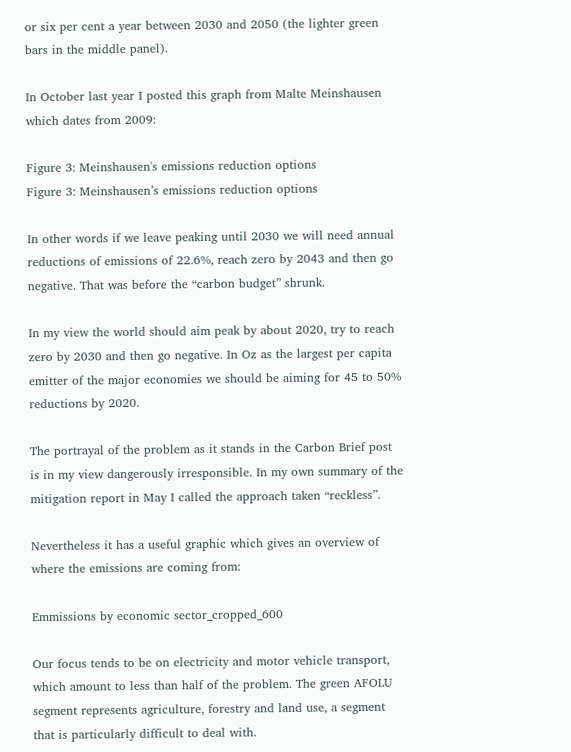or six per cent a year between 2030 and 2050 (the lighter green bars in the middle panel).

In October last year I posted this graph from Malte Meinshausen which dates from 2009:

Figure 3: Meinshausen's emissions reduction options
Figure 3: Meinshausen’s emissions reduction options

In other words if we leave peaking until 2030 we will need annual reductions of emissions of 22.6%, reach zero by 2043 and then go negative. That was before the “carbon budget” shrunk.

In my view the world should aim peak by about 2020, try to reach zero by 2030 and then go negative. In Oz as the largest per capita emitter of the major economies we should be aiming for 45 to 50% reductions by 2020.

The portrayal of the problem as it stands in the Carbon Brief post is in my view dangerously irresponsible. In my own summary of the mitigation report in May I called the approach taken “reckless”.

Nevertheless it has a useful graphic which gives an overview of where the emissions are coming from:

Emmissions by economic sector_cropped_600

Our focus tends to be on electricity and motor vehicle transport, which amount to less than half of the problem. The green AFOLU segment represents agriculture, forestry and land use, a segment that is particularly difficult to deal with.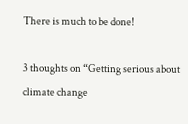There is much to be done!

3 thoughts on “Getting serious about climate change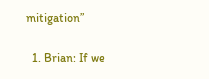mitigation”

  1. Brian: If we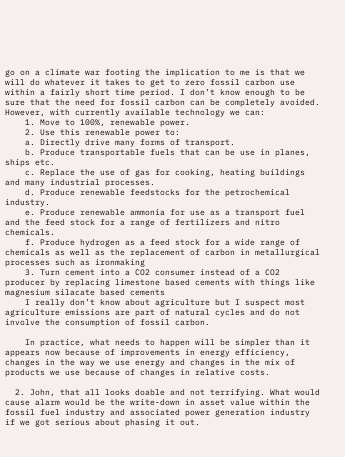go on a climate war footing the implication to me is that we will do whatever it takes to get to zero fossil carbon use within a fairly short time period. I don’t know enough to be sure that the need for fossil carbon can be completely avoided. However, with currently available technology we can:
    1. Move to 100%, renewable power.
    2. Use this renewable power to:
    a. Directly drive many forms of transport.
    b. Produce transportable fuels that can be use in planes, ships etc.
    c. Replace the use of gas for cooking, heating buildings and many industrial processes.
    d. Produce renewable feedstocks for the petrochemical industry.
    e. Produce renewable ammonia for use as a transport fuel and the feed stock for a range of fertilizers and nitro chemicals.
    f. Produce hydrogen as a feed stock for a wide range of chemicals as well as the replacement of carbon in metallurgical processes such as ironmaking
    3. Turn cement into a CO2 consumer instead of a CO2 producer by replacing limestone based cements with things like magnesium silacate based cements
    I really don’t know about agriculture but I suspect most agriculture emissions are part of natural cycles and do not involve the consumption of fossil carbon.

    In practice, what needs to happen will be simpler than it appears now because of improvements in energy efficiency, changes in the way we use energy and changes in the mix of products we use because of changes in relative costs.

  2. John, that all looks doable and not terrifying. What would cause alarm would be the write-down in asset value within the fossil fuel industry and associated power generation industry if we got serious about phasing it out.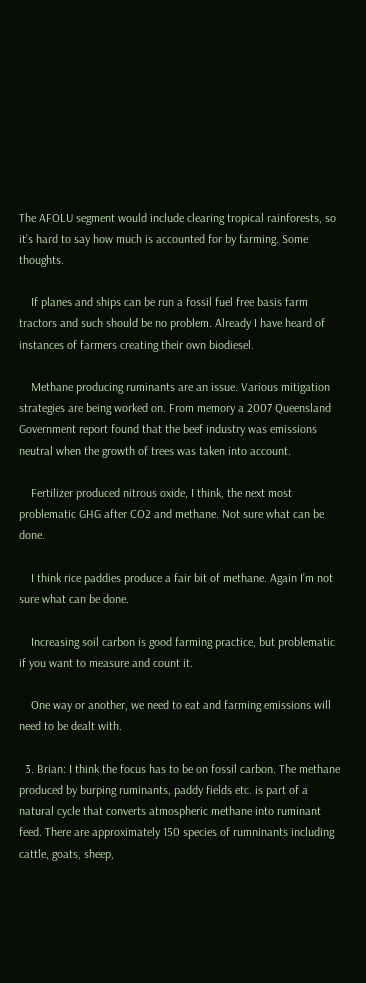The AFOLU segment would include clearing tropical rainforests, so it’s hard to say how much is accounted for by farming. Some thoughts.

    If planes and ships can be run a fossil fuel free basis farm tractors and such should be no problem. Already I have heard of instances of farmers creating their own biodiesel.

    Methane producing ruminants are an issue. Various mitigation strategies are being worked on. From memory a 2007 Queensland Government report found that the beef industry was emissions neutral when the growth of trees was taken into account.

    Fertilizer produced nitrous oxide, I think, the next most problematic GHG after CO2 and methane. Not sure what can be done.

    I think rice paddies produce a fair bit of methane. Again I’m not sure what can be done.

    Increasing soil carbon is good farming practice, but problematic if you want to measure and count it.

    One way or another, we need to eat and farming emissions will need to be dealt with.

  3. Brian: I think the focus has to be on fossil carbon. The methane produced by burping ruminants, paddy fields etc. is part of a natural cycle that converts atmospheric methane into ruminant feed. There are approximately 150 species of rumninants including cattle, goats, sheep,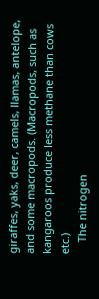giraffes, yaks, deer, camels, llamas, antelope, and some macropods. (Macropods, such as kangaroos produce less methane than cows etc.)
    The nitrogen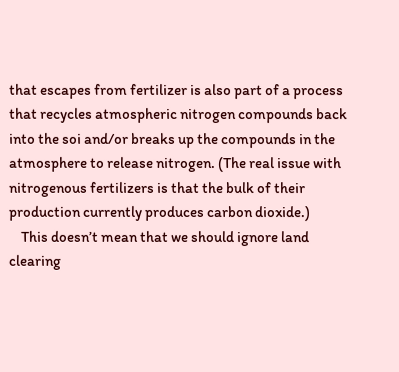that escapes from fertilizer is also part of a process that recycles atmospheric nitrogen compounds back into the soi and/or breaks up the compounds in the atmosphere to release nitrogen. (The real issue with nitrogenous fertilizers is that the bulk of their production currently produces carbon dioxide.)
    This doesn’t mean that we should ignore land clearing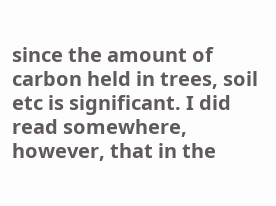since the amount of carbon held in trees, soil etc is significant. I did read somewhere, however, that in the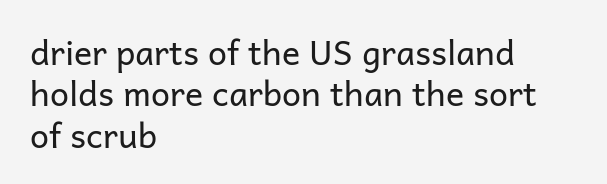drier parts of the US grassland holds more carbon than the sort of scrub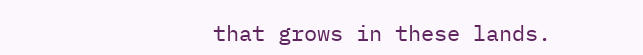that grows in these lands.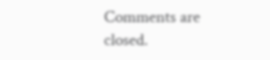Comments are closed.